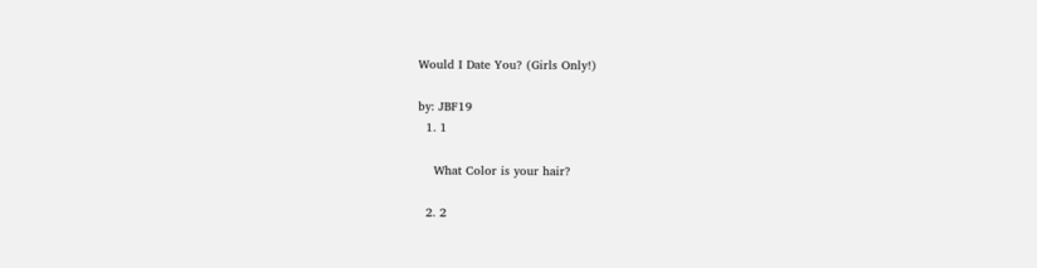Would I Date You? (Girls Only!)

by: JBF19
  1. 1

    What Color is your hair?

  2. 2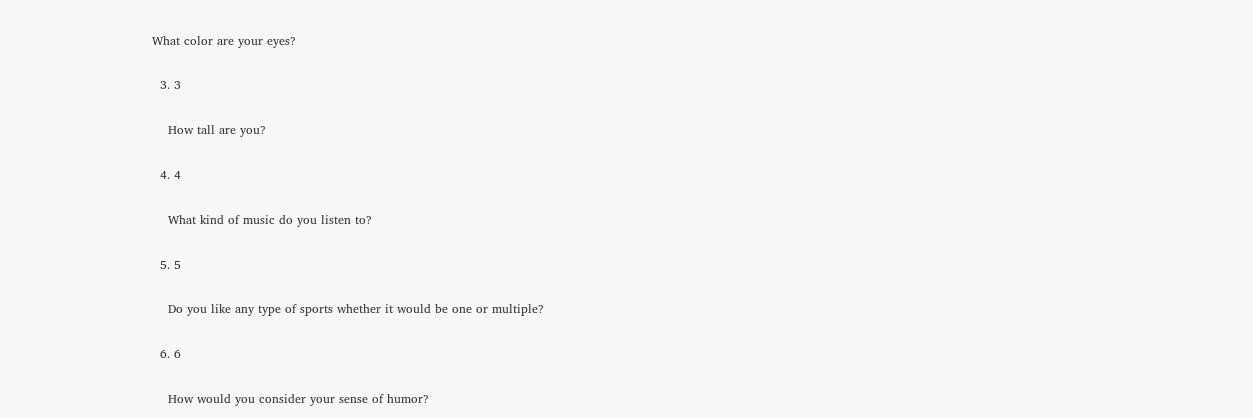What color are your eyes?

  3. 3

    How tall are you?

  4. 4

    What kind of music do you listen to?

  5. 5

    Do you like any type of sports whether it would be one or multiple?

  6. 6

    How would you consider your sense of humor?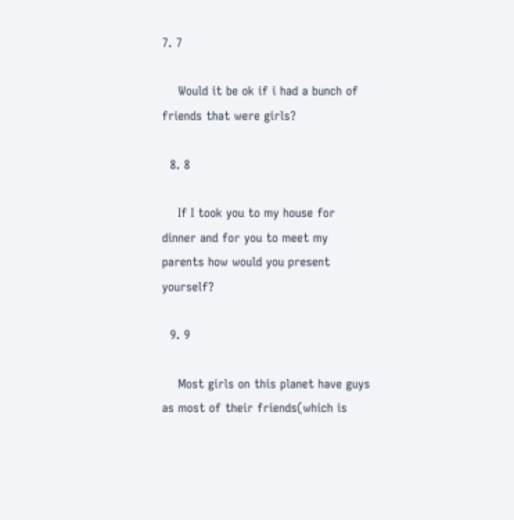7. 7

    Would it be ok if i had a bunch of friends that were girls?

  8. 8

    If I took you to my house for dinner and for you to meet my parents how would you present yourself?

  9. 9

    Most girls on this planet have guys as most of their friends(which is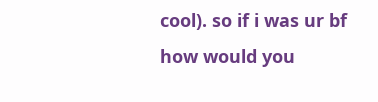cool). so if i was ur bf how would you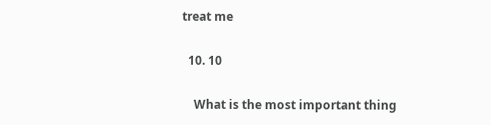treat me

  10. 10

    What is the most important thing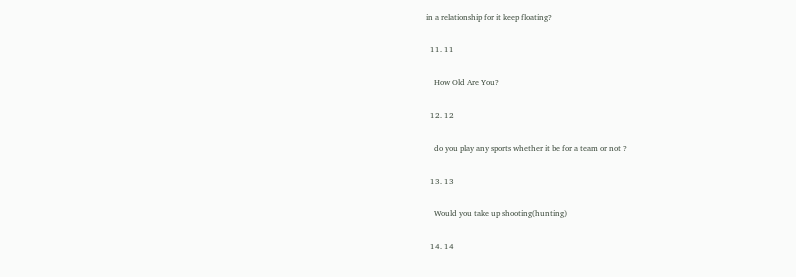in a relationship for it keep floating?

  11. 11

    How Old Are You?

  12. 12

    do you play any sports whether it be for a team or not ?

  13. 13

    Would you take up shooting(hunting)

  14. 14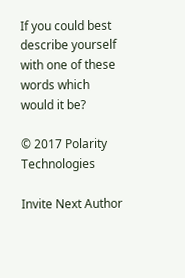If you could best describe yourself with one of these words which would it be?

© 2017 Polarity Technologies

Invite Next Author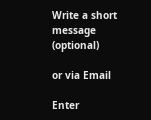Write a short message (optional)

or via Email

Enter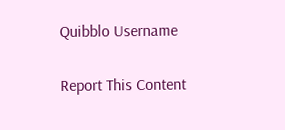Quibblo Username


Report This Content